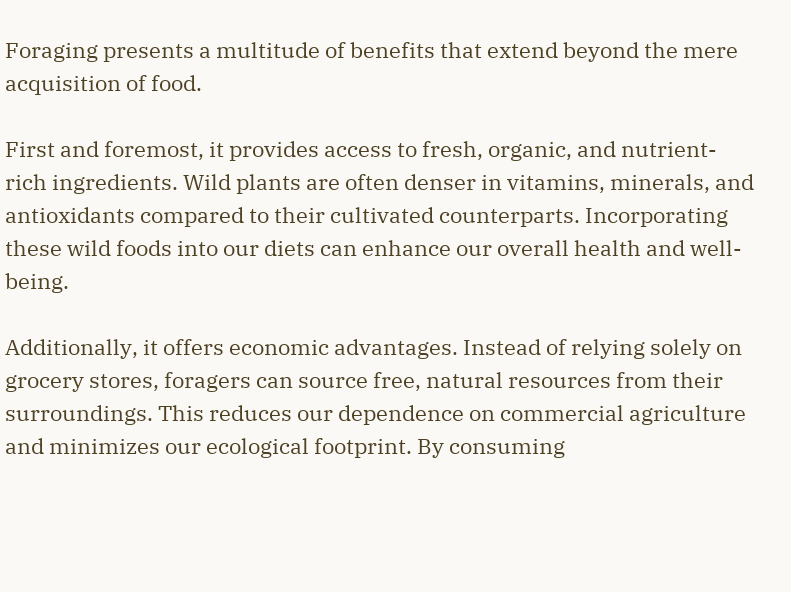Foraging presents a multitude of benefits that extend beyond the mere acquisition of food.

First and foremost, it provides access to fresh, organic, and nutrient-rich ingredients. Wild plants are often denser in vitamins, minerals, and antioxidants compared to their cultivated counterparts. Incorporating these wild foods into our diets can enhance our overall health and well-being.

Additionally, it offers economic advantages. Instead of relying solely on grocery stores, foragers can source free, natural resources from their surroundings. This reduces our dependence on commercial agriculture and minimizes our ecological footprint. By consuming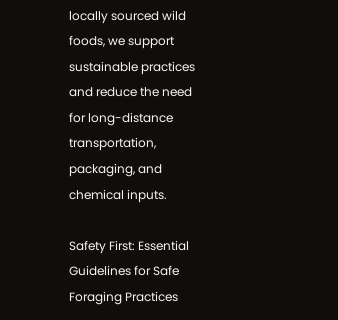locally sourced wild foods, we support sustainable practices and reduce the need for long-distance transportation, packaging, and chemical inputs.

Safety First: Essential Guidelines for Safe Foraging Practices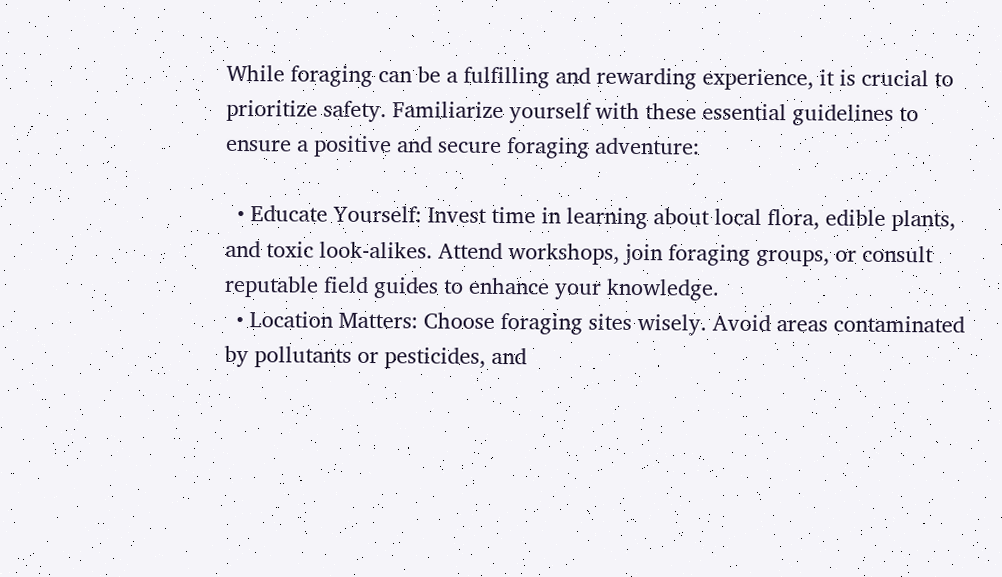While foraging can be a fulfilling and rewarding experience, it is crucial to prioritize safety. Familiarize yourself with these essential guidelines to ensure a positive and secure foraging adventure:

  • Educate Yourself: Invest time in learning about local flora, edible plants, and toxic look-alikes. Attend workshops, join foraging groups, or consult reputable field guides to enhance your knowledge.
  • Location Matters: Choose foraging sites wisely. Avoid areas contaminated by pollutants or pesticides, and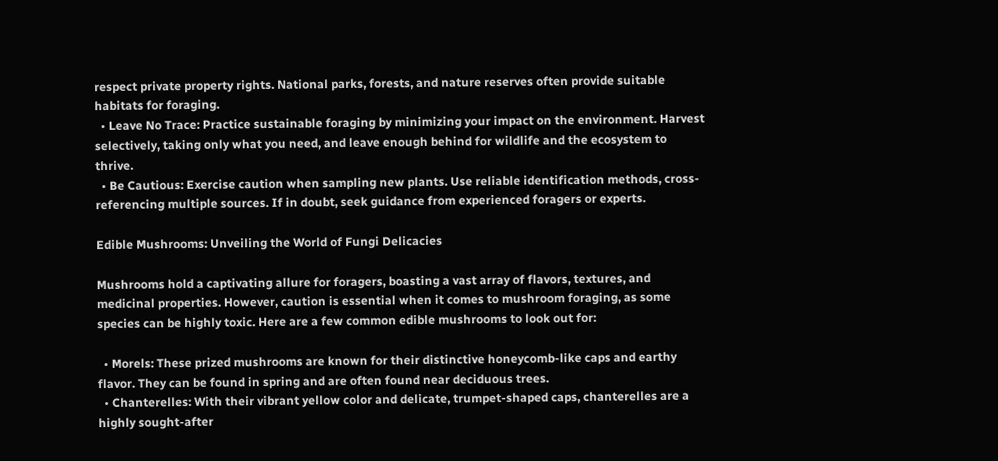respect private property rights. National parks, forests, and nature reserves often provide suitable habitats for foraging.
  • Leave No Trace: Practice sustainable foraging by minimizing your impact on the environment. Harvest selectively, taking only what you need, and leave enough behind for wildlife and the ecosystem to thrive.
  • Be Cautious: Exercise caution when sampling new plants. Use reliable identification methods, cross-referencing multiple sources. If in doubt, seek guidance from experienced foragers or experts.

Edible Mushrooms: Unveiling the World of Fungi Delicacies

Mushrooms hold a captivating allure for foragers, boasting a vast array of flavors, textures, and medicinal properties. However, caution is essential when it comes to mushroom foraging, as some species can be highly toxic. Here are a few common edible mushrooms to look out for:

  • Morels: These prized mushrooms are known for their distinctive honeycomb-like caps and earthy flavor. They can be found in spring and are often found near deciduous trees.
  • Chanterelles: With their vibrant yellow color and delicate, trumpet-shaped caps, chanterelles are a highly sought-after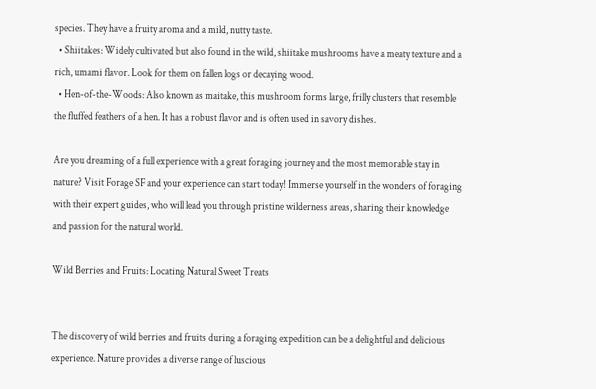species. They have a fruity aroma and a mild, nutty taste.
  • Shiitakes: Widely cultivated but also found in the wild, shiitake mushrooms have a meaty texture and a rich, umami flavor. Look for them on fallen logs or decaying wood.
  • Hen-of-the-Woods: Also known as maitake, this mushroom forms large, frilly clusters that resemble the fluffed feathers of a hen. It has a robust flavor and is often used in savory dishes.

Are you dreaming of a full experience with a great foraging journey and the most memorable stay in nature? Visit Forage SF and your experience can start today! Immerse yourself in the wonders of foraging with their expert guides, who will lead you through pristine wilderness areas, sharing their knowledge and passion for the natural world.

Wild Berries and Fruits: Locating Natural Sweet Treats


The discovery of wild berries and fruits during a foraging expedition can be a delightful and delicious experience. Nature provides a diverse range of luscious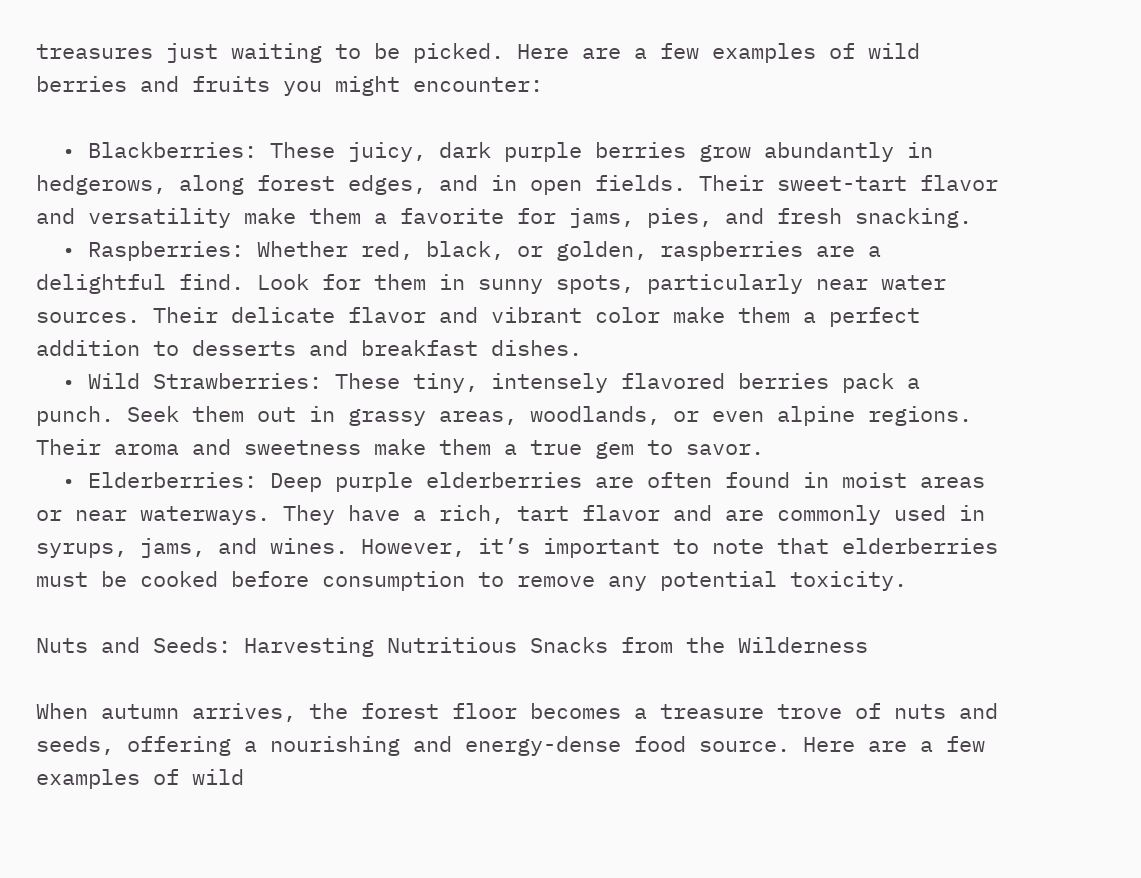treasures just waiting to be picked. Here are a few examples of wild berries and fruits you might encounter:

  • Blackberries: These juicy, dark purple berries grow abundantly in hedgerows, along forest edges, and in open fields. Their sweet-tart flavor and versatility make them a favorite for jams, pies, and fresh snacking.
  • Raspberries: Whether red, black, or golden, raspberries are a delightful find. Look for them in sunny spots, particularly near water sources. Their delicate flavor and vibrant color make them a perfect addition to desserts and breakfast dishes.
  • Wild Strawberries: These tiny, intensely flavored berries pack a punch. Seek them out in grassy areas, woodlands, or even alpine regions. Their aroma and sweetness make them a true gem to savor.
  • Elderberries: Deep purple elderberries are often found in moist areas or near waterways. They have a rich, tart flavor and are commonly used in syrups, jams, and wines. However, it’s important to note that elderberries must be cooked before consumption to remove any potential toxicity.

Nuts and Seeds: Harvesting Nutritious Snacks from the Wilderness

When autumn arrives, the forest floor becomes a treasure trove of nuts and seeds, offering a nourishing and energy-dense food source. Here are a few examples of wild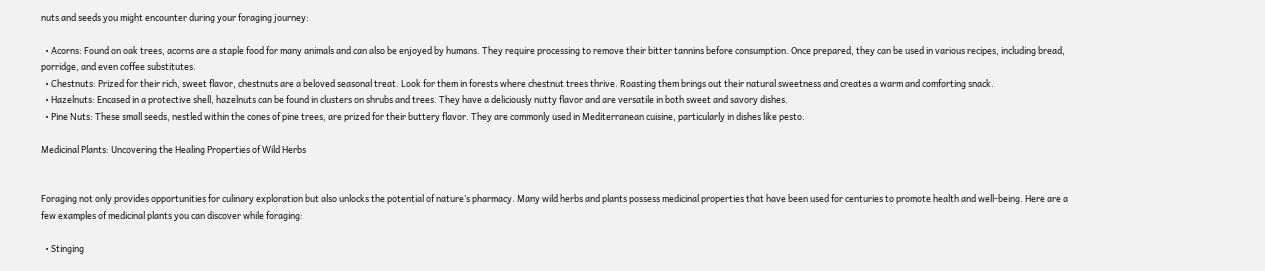nuts and seeds you might encounter during your foraging journey:

  • Acorns: Found on oak trees, acorns are a staple food for many animals and can also be enjoyed by humans. They require processing to remove their bitter tannins before consumption. Once prepared, they can be used in various recipes, including bread, porridge, and even coffee substitutes.
  • Chestnuts: Prized for their rich, sweet flavor, chestnuts are a beloved seasonal treat. Look for them in forests where chestnut trees thrive. Roasting them brings out their natural sweetness and creates a warm and comforting snack.
  • Hazelnuts: Encased in a protective shell, hazelnuts can be found in clusters on shrubs and trees. They have a deliciously nutty flavor and are versatile in both sweet and savory dishes.
  • Pine Nuts: These small seeds, nestled within the cones of pine trees, are prized for their buttery flavor. They are commonly used in Mediterranean cuisine, particularly in dishes like pesto.

Medicinal Plants: Uncovering the Healing Properties of Wild Herbs


Foraging not only provides opportunities for culinary exploration but also unlocks the potential of nature’s pharmacy. Many wild herbs and plants possess medicinal properties that have been used for centuries to promote health and well-being. Here are a few examples of medicinal plants you can discover while foraging:

  • Stinging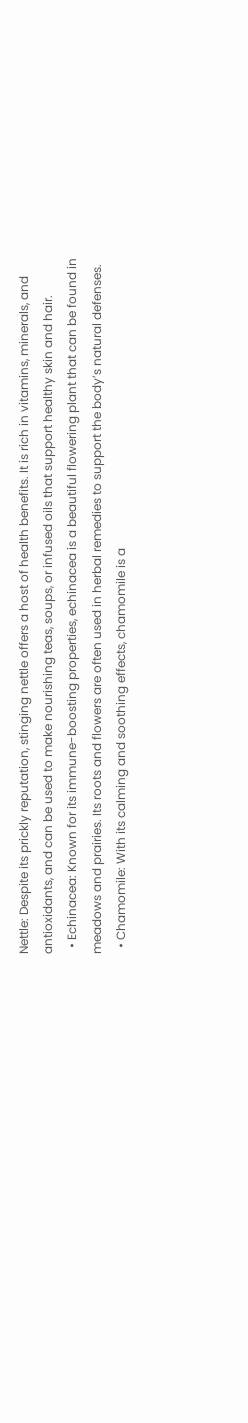Nettle: Despite its prickly reputation, stinging nettle offers a host of health benefits. It is rich in vitamins, minerals, and antioxidants, and can be used to make nourishing teas, soups, or infused oils that support healthy skin and hair.
  • Echinacea: Known for its immune-boosting properties, echinacea is a beautiful flowering plant that can be found in meadows and prairies. Its roots and flowers are often used in herbal remedies to support the body’s natural defenses.
  • Chamomile: With its calming and soothing effects, chamomile is a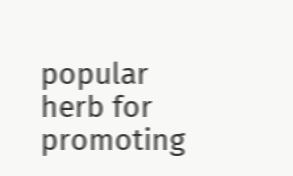popular herb for promoting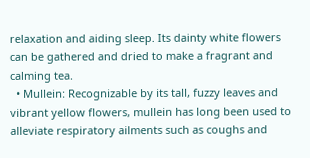relaxation and aiding sleep. Its dainty white flowers can be gathered and dried to make a fragrant and calming tea.
  • Mullein: Recognizable by its tall, fuzzy leaves and vibrant yellow flowers, mullein has long been used to alleviate respiratory ailments such as coughs and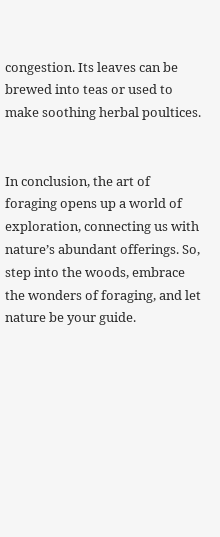congestion. Its leaves can be brewed into teas or used to make soothing herbal poultices.


In conclusion, the art of foraging opens up a world of exploration, connecting us with nature’s abundant offerings. So, step into the woods, embrace the wonders of foraging, and let nature be your guide.